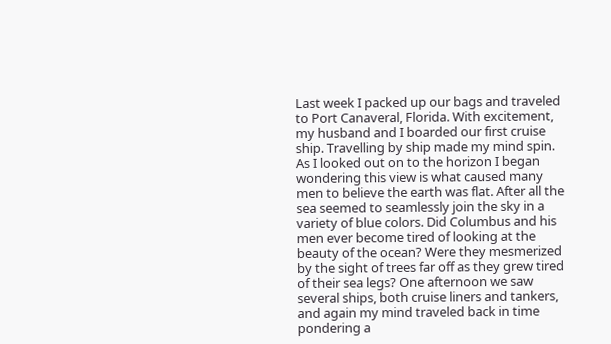Last week I packed up our bags and traveled to Port Canaveral, Florida. With excitement, my husband and I boarded our first cruise ship. Travelling by ship made my mind spin. As I looked out on to the horizon I began wondering this view is what caused many men to believe the earth was flat. After all the sea seemed to seamlessly join the sky in a variety of blue colors. Did Columbus and his men ever become tired of looking at the beauty of the ocean? Were they mesmerized by the sight of trees far off as they grew tired of their sea legs? One afternoon we saw several ships, both cruise liners and tankers, and again my mind traveled back in time pondering a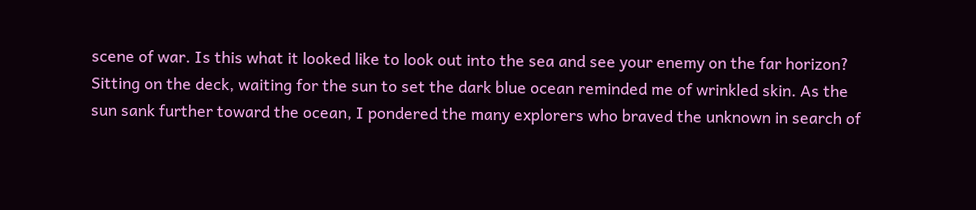scene of war. Is this what it looked like to look out into the sea and see your enemy on the far horizon? Sitting on the deck, waiting for the sun to set the dark blue ocean reminded me of wrinkled skin. As the sun sank further toward the ocean, I pondered the many explorers who braved the unknown in search of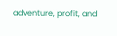adventure, profit, and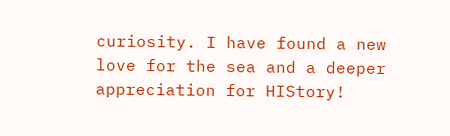curiosity. I have found a new love for the sea and a deeper appreciation for HIStory!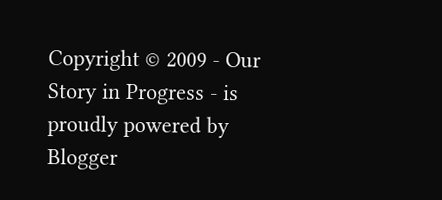Copyright © 2009 - Our Story in Progress - is proudly powered by Blogger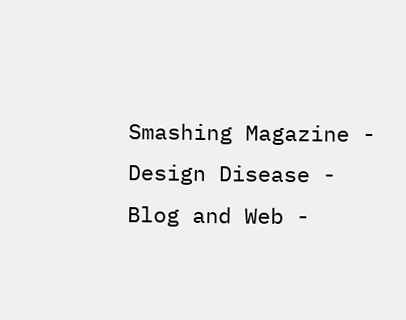Smashing Magazine - Design Disease - Blog and Web -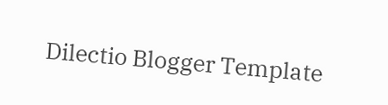Dilectio Blogger Template